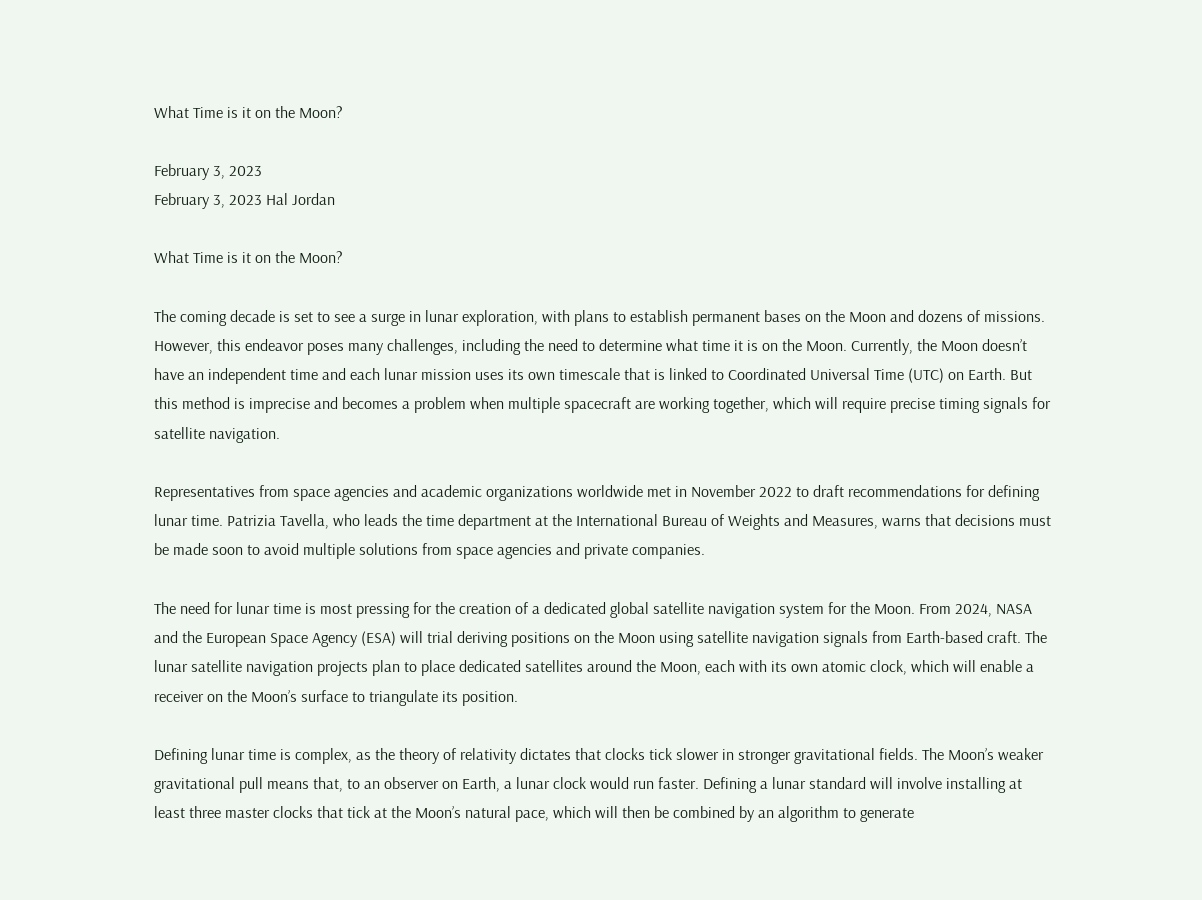What Time is it on the Moon?

February 3, 2023
February 3, 2023 Hal Jordan

What Time is it on the Moon?

The coming decade is set to see a surge in lunar exploration, with plans to establish permanent bases on the Moon and dozens of missions. However, this endeavor poses many challenges, including the need to determine what time it is on the Moon. Currently, the Moon doesn’t have an independent time and each lunar mission uses its own timescale that is linked to Coordinated Universal Time (UTC) on Earth. But this method is imprecise and becomes a problem when multiple spacecraft are working together, which will require precise timing signals for satellite navigation.

Representatives from space agencies and academic organizations worldwide met in November 2022 to draft recommendations for defining lunar time. Patrizia Tavella, who leads the time department at the International Bureau of Weights and Measures, warns that decisions must be made soon to avoid multiple solutions from space agencies and private companies.

The need for lunar time is most pressing for the creation of a dedicated global satellite navigation system for the Moon. From 2024, NASA and the European Space Agency (ESA) will trial deriving positions on the Moon using satellite navigation signals from Earth-based craft. The lunar satellite navigation projects plan to place dedicated satellites around the Moon, each with its own atomic clock, which will enable a receiver on the Moon’s surface to triangulate its position.

Defining lunar time is complex, as the theory of relativity dictates that clocks tick slower in stronger gravitational fields. The Moon’s weaker gravitational pull means that, to an observer on Earth, a lunar clock would run faster. Defining a lunar standard will involve installing at least three master clocks that tick at the Moon’s natural pace, which will then be combined by an algorithm to generate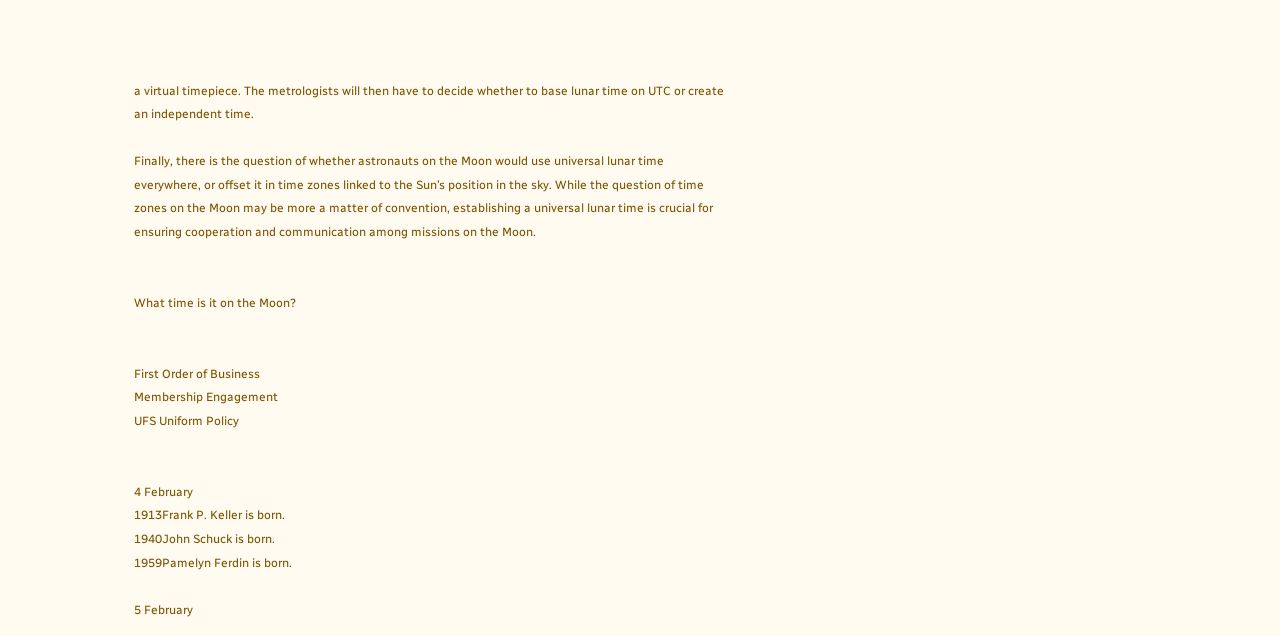a virtual timepiece. The metrologists will then have to decide whether to base lunar time on UTC or create an independent time.

Finally, there is the question of whether astronauts on the Moon would use universal lunar time everywhere, or offset it in time zones linked to the Sun’s position in the sky. While the question of time zones on the Moon may be more a matter of convention, establishing a universal lunar time is crucial for ensuring cooperation and communication among missions on the Moon.


What time is it on the Moon?


First Order of Business
Membership Engagement
UFS Uniform Policy


4 February
1913Frank P. Keller is born.
1940John Schuck is born.
1959Pamelyn Ferdin is born.

5 February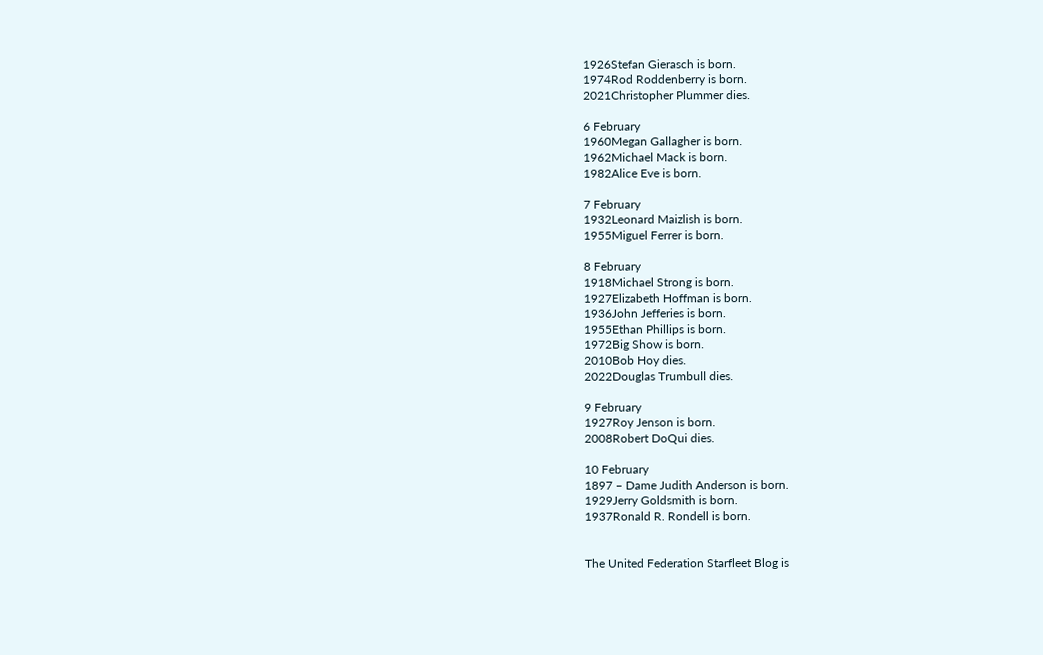1926Stefan Gierasch is born.
1974Rod Roddenberry is born.
2021Christopher Plummer dies.

6 February
1960Megan Gallagher is born.
1962Michael Mack is born.
1982Alice Eve is born.

7 February
1932Leonard Maizlish is born.
1955Miguel Ferrer is born.

8 February
1918Michael Strong is born.
1927Elizabeth Hoffman is born.
1936John Jefferies is born.
1955Ethan Phillips is born.
1972Big Show is born.
2010Bob Hoy dies.
2022Douglas Trumbull dies.

9 February
1927Roy Jenson is born.
2008Robert DoQui dies.

10 February
1897 – Dame Judith Anderson is born.
1929Jerry Goldsmith is born.
1937Ronald R. Rondell is born.


The United Federation Starfleet Blog is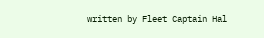written by Fleet Captain Hal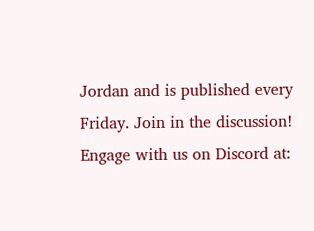Jordan and is published every Friday. Join in the discussion! Engage with us on Discord at: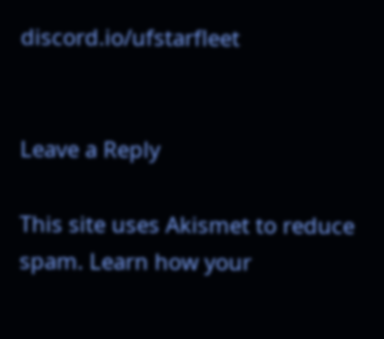discord.io/ufstarfleet


Leave a Reply

This site uses Akismet to reduce spam. Learn how your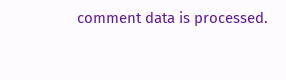comment data is processed.